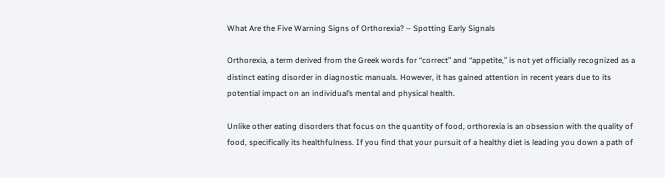What Are the Five Warning Signs of Orthorexia? – Spotting Early Signals

Orthorexia, a term derived from the Greek words for “correct” and “appetite,” is not yet officially recognized as a distinct eating disorder in diagnostic manuals. However, it has gained attention in recent years due to its potential impact on an individual’s mental and physical health.

Unlike other eating disorders that focus on the quantity of food, orthorexia is an obsession with the quality of food, specifically its healthfulness. If you find that your pursuit of a healthy diet is leading you down a path of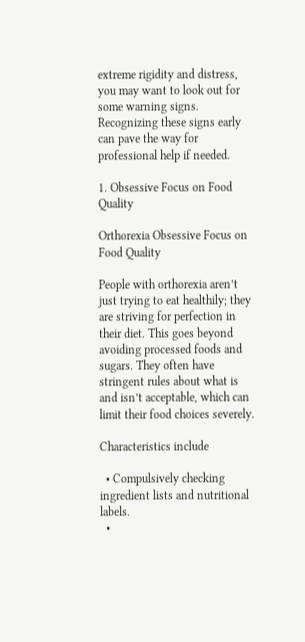extreme rigidity and distress, you may want to look out for some warning signs. Recognizing these signs early can pave the way for professional help if needed.

1. Obsessive Focus on Food Quality

Orthorexia Obsessive Focus on Food Quality

People with orthorexia aren’t just trying to eat healthily; they are striving for perfection in their diet. This goes beyond avoiding processed foods and sugars. They often have stringent rules about what is and isn’t acceptable, which can limit their food choices severely.

Characteristics include

  • Compulsively checking ingredient lists and nutritional labels.
  •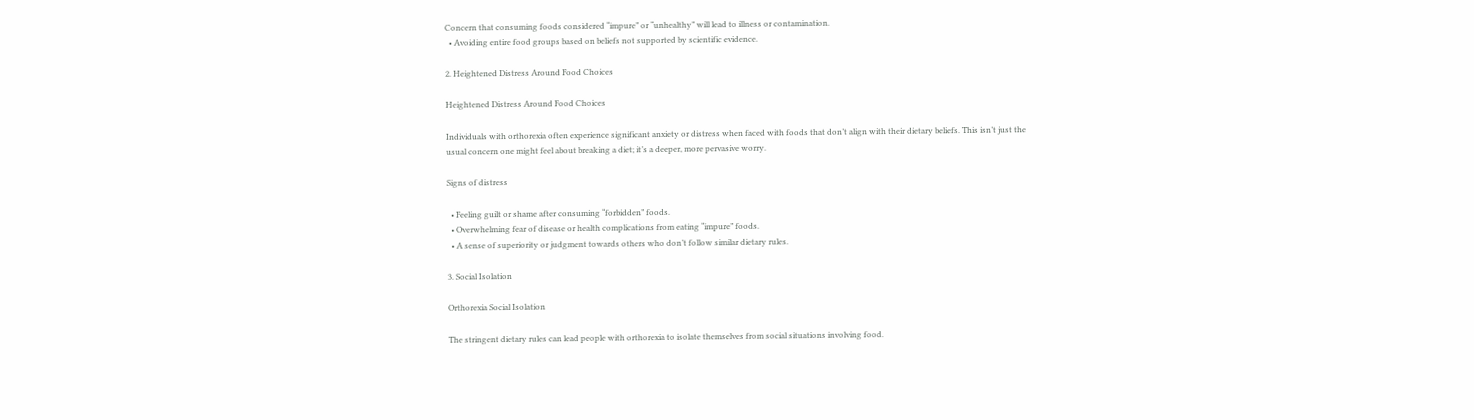Concern that consuming foods considered “impure” or “unhealthy” will lead to illness or contamination.
  • Avoiding entire food groups based on beliefs not supported by scientific evidence.

2. Heightened Distress Around Food Choices

Heightened Distress Around Food Choices

Individuals with orthorexia often experience significant anxiety or distress when faced with foods that don’t align with their dietary beliefs. This isn’t just the usual concern one might feel about breaking a diet; it’s a deeper, more pervasive worry.

Signs of distress

  • Feeling guilt or shame after consuming “forbidden” foods.
  • Overwhelming fear of disease or health complications from eating “impure” foods.
  • A sense of superiority or judgment towards others who don’t follow similar dietary rules.

3. Social Isolation

Orthorexia Social Isolation

The stringent dietary rules can lead people with orthorexia to isolate themselves from social situations involving food.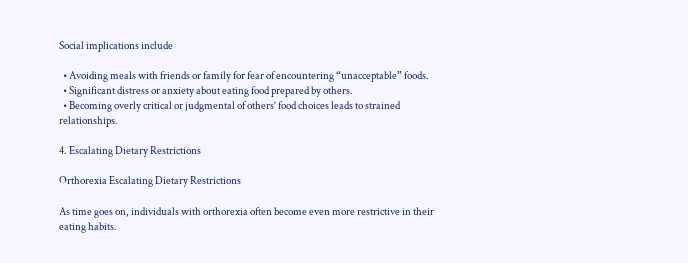Social implications include

  • Avoiding meals with friends or family for fear of encountering “unacceptable” foods.
  • Significant distress or anxiety about eating food prepared by others.
  • Becoming overly critical or judgmental of others’ food choices leads to strained relationships.

4. Escalating Dietary Restrictions

Orthorexia Escalating Dietary Restrictions

As time goes on, individuals with orthorexia often become even more restrictive in their eating habits.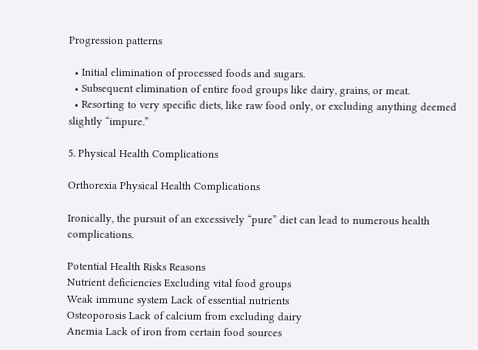Progression patterns

  • Initial elimination of processed foods and sugars.
  • Subsequent elimination of entire food groups like dairy, grains, or meat.
  • Resorting to very specific diets, like raw food only, or excluding anything deemed slightly “impure.”

5. Physical Health Complications

Orthorexia Physical Health Complications

Ironically, the pursuit of an excessively “pure” diet can lead to numerous health complications.

Potential Health Risks Reasons
Nutrient deficiencies Excluding vital food groups
Weak immune system Lack of essential nutrients
Osteoporosis Lack of calcium from excluding dairy
Anemia Lack of iron from certain food sources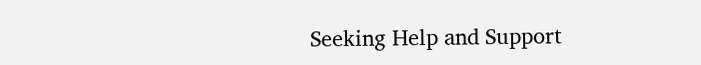Seeking Help and Support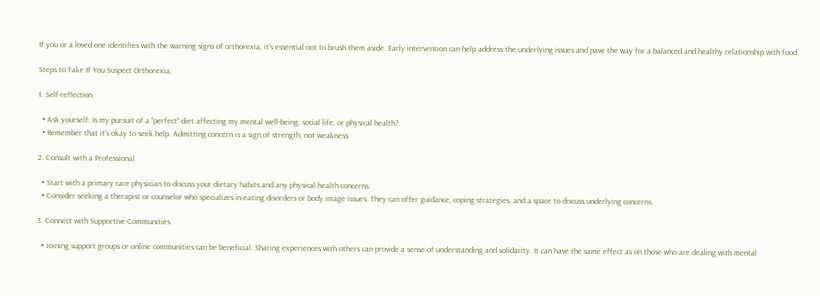If you or a loved one identifies with the warning signs of orthorexia, it’s essential not to brush them aside. Early intervention can help address the underlying issues and pave the way for a balanced and healthy relationship with food.

Steps to Take If You Suspect Orthorexia:

1. Self-reflection

  • Ask yourself: Is my pursuit of a “perfect” diet affecting my mental well-being, social life, or physical health?
  • Remember that it’s okay to seek help. Admitting concern is a sign of strength, not weakness.

2. Consult with a Professional

  • Start with a primary care physician to discuss your dietary habits and any physical health concerns.
  • Consider seeking a therapist or counselor who specializes in eating disorders or body image issues. They can offer guidance, coping strategies, and a space to discuss underlying concerns.

3. Connect with Supportive Communities

  • Joining support groups or online communities can be beneficial. Sharing experiences with others can provide a sense of understanding and solidarity. It can have the same effect as on those who are dealing with mental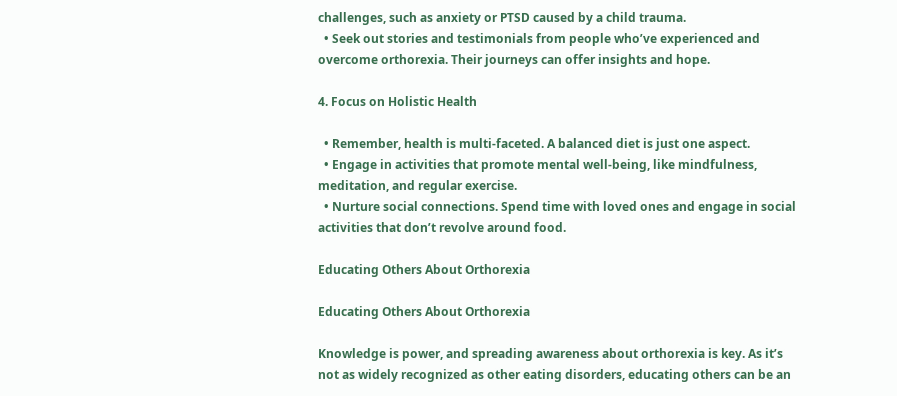challenges, such as anxiety or PTSD caused by a child trauma.
  • Seek out stories and testimonials from people who’ve experienced and overcome orthorexia. Their journeys can offer insights and hope.

4. Focus on Holistic Health

  • Remember, health is multi-faceted. A balanced diet is just one aspect.
  • Engage in activities that promote mental well-being, like mindfulness, meditation, and regular exercise.
  • Nurture social connections. Spend time with loved ones and engage in social activities that don’t revolve around food.

Educating Others About Orthorexia

Educating Others About Orthorexia

Knowledge is power, and spreading awareness about orthorexia is key. As it’s not as widely recognized as other eating disorders, educating others can be an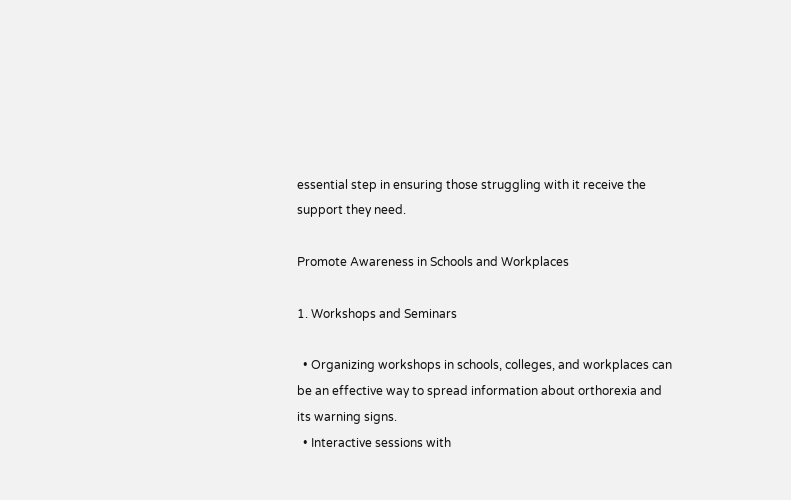essential step in ensuring those struggling with it receive the support they need.

Promote Awareness in Schools and Workplaces

1. Workshops and Seminars

  • Organizing workshops in schools, colleges, and workplaces can be an effective way to spread information about orthorexia and its warning signs.
  • Interactive sessions with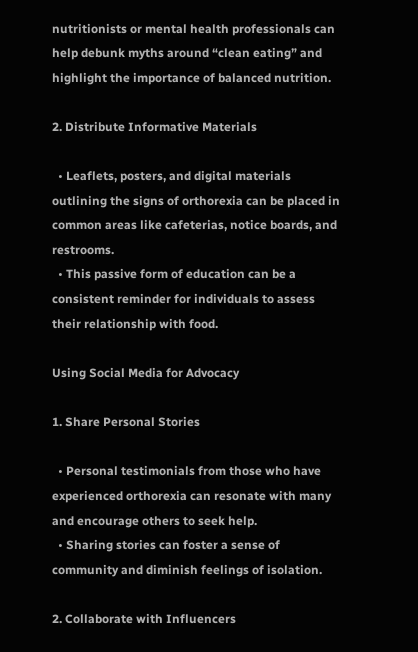nutritionists or mental health professionals can help debunk myths around “clean eating” and highlight the importance of balanced nutrition.

2. Distribute Informative Materials

  • Leaflets, posters, and digital materials outlining the signs of orthorexia can be placed in common areas like cafeterias, notice boards, and restrooms.
  • This passive form of education can be a consistent reminder for individuals to assess their relationship with food.

Using Social Media for Advocacy

1. Share Personal Stories

  • Personal testimonials from those who have experienced orthorexia can resonate with many and encourage others to seek help.
  • Sharing stories can foster a sense of community and diminish feelings of isolation.

2. Collaborate with Influencers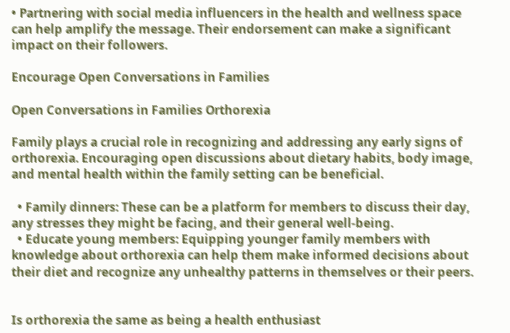• Partnering with social media influencers in the health and wellness space can help amplify the message. Their endorsement can make a significant impact on their followers.

Encourage Open Conversations in Families

Open Conversations in Families Orthorexia

Family plays a crucial role in recognizing and addressing any early signs of orthorexia. Encouraging open discussions about dietary habits, body image, and mental health within the family setting can be beneficial.

  • Family dinners: These can be a platform for members to discuss their day, any stresses they might be facing, and their general well-being.
  • Educate young members: Equipping younger family members with knowledge about orthorexia can help them make informed decisions about their diet and recognize any unhealthy patterns in themselves or their peers.


Is orthorexia the same as being a health enthusiast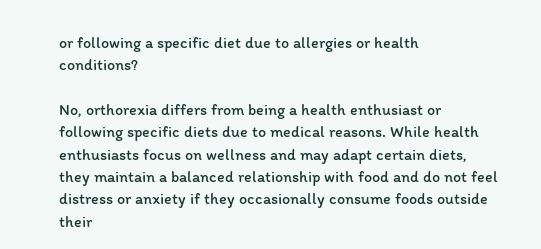or following a specific diet due to allergies or health conditions?

No, orthorexia differs from being a health enthusiast or following specific diets due to medical reasons. While health enthusiasts focus on wellness and may adapt certain diets, they maintain a balanced relationship with food and do not feel distress or anxiety if they occasionally consume foods outside their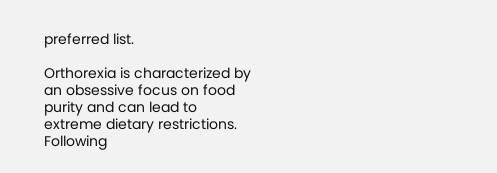preferred list.

Orthorexia is characterized by an obsessive focus on food purity and can lead to extreme dietary restrictions. Following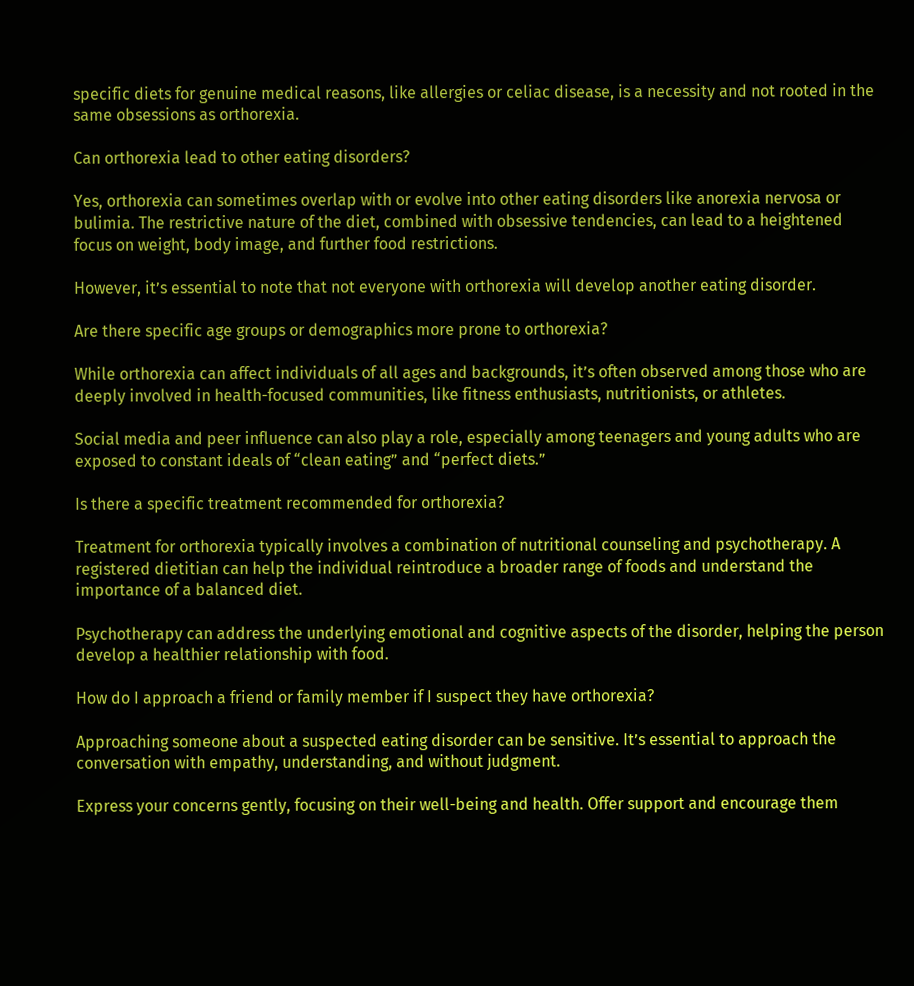specific diets for genuine medical reasons, like allergies or celiac disease, is a necessity and not rooted in the same obsessions as orthorexia.

Can orthorexia lead to other eating disorders?

Yes, orthorexia can sometimes overlap with or evolve into other eating disorders like anorexia nervosa or bulimia. The restrictive nature of the diet, combined with obsessive tendencies, can lead to a heightened focus on weight, body image, and further food restrictions.

However, it’s essential to note that not everyone with orthorexia will develop another eating disorder.

Are there specific age groups or demographics more prone to orthorexia?

While orthorexia can affect individuals of all ages and backgrounds, it’s often observed among those who are deeply involved in health-focused communities, like fitness enthusiasts, nutritionists, or athletes.

Social media and peer influence can also play a role, especially among teenagers and young adults who are exposed to constant ideals of “clean eating” and “perfect diets.”

Is there a specific treatment recommended for orthorexia?

Treatment for orthorexia typically involves a combination of nutritional counseling and psychotherapy. A registered dietitian can help the individual reintroduce a broader range of foods and understand the importance of a balanced diet.

Psychotherapy can address the underlying emotional and cognitive aspects of the disorder, helping the person develop a healthier relationship with food.

How do I approach a friend or family member if I suspect they have orthorexia?

Approaching someone about a suspected eating disorder can be sensitive. It’s essential to approach the conversation with empathy, understanding, and without judgment.

Express your concerns gently, focusing on their well-being and health. Offer support and encourage them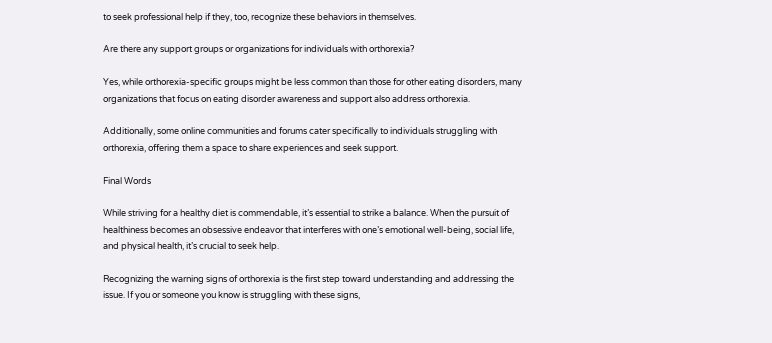to seek professional help if they, too, recognize these behaviors in themselves.

Are there any support groups or organizations for individuals with orthorexia?

Yes, while orthorexia-specific groups might be less common than those for other eating disorders, many organizations that focus on eating disorder awareness and support also address orthorexia.

Additionally, some online communities and forums cater specifically to individuals struggling with orthorexia, offering them a space to share experiences and seek support.

Final Words

While striving for a healthy diet is commendable, it’s essential to strike a balance. When the pursuit of healthiness becomes an obsessive endeavor that interferes with one’s emotional well-being, social life, and physical health, it’s crucial to seek help.

Recognizing the warning signs of orthorexia is the first step toward understanding and addressing the issue. If you or someone you know is struggling with these signs,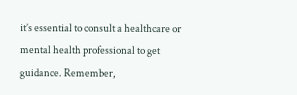it’s essential to consult a healthcare or mental health professional to get guidance. Remember,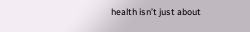health isn’t just about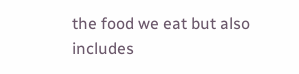the food we eat but also includes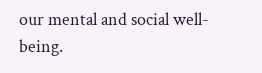our mental and social well-being.